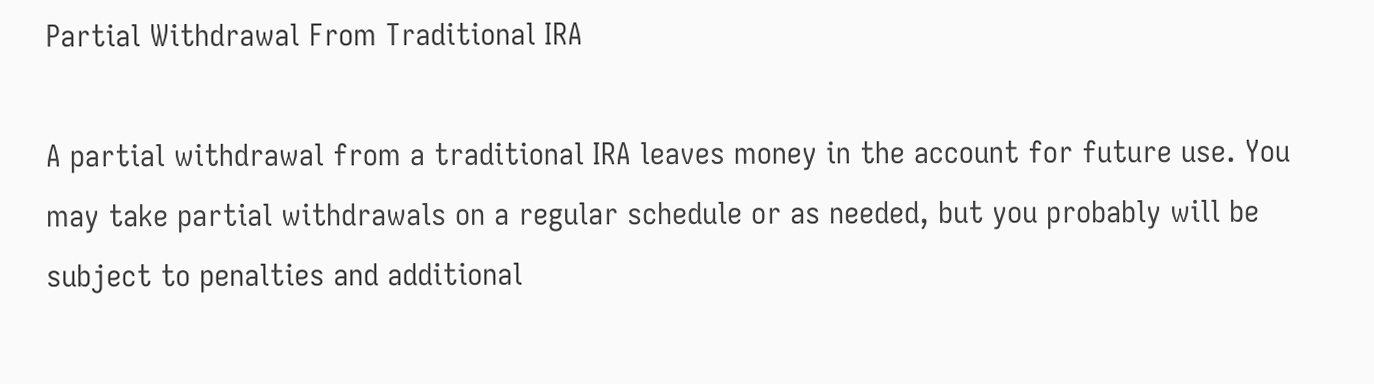Partial Withdrawal From Traditional IRA

A partial withdrawal from a traditional IRA leaves money in the account for future use. You may take partial withdrawals on a regular schedule or as needed, but you probably will be subject to penalties and additional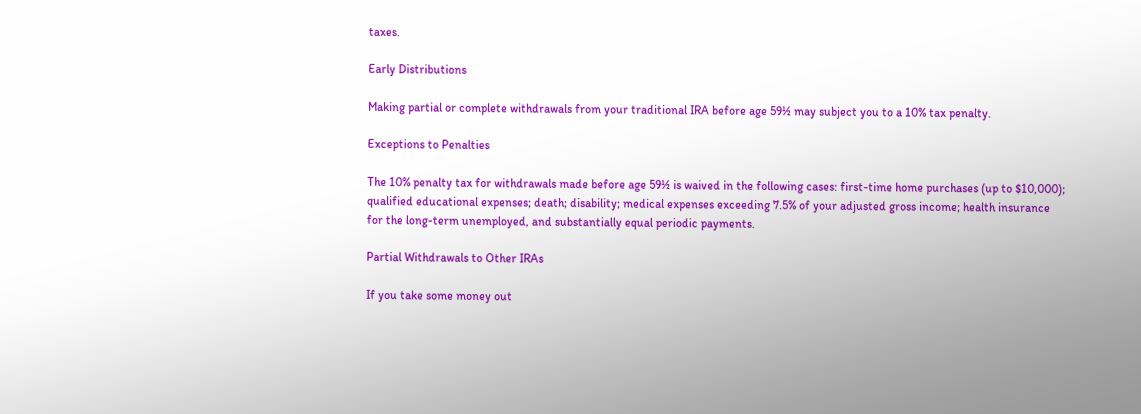taxes.

Early Distributions

Making partial or complete withdrawals from your traditional IRA before age 59½ may subject you to a 10% tax penalty.

Exceptions to Penalties

The 10% penalty tax for withdrawals made before age 59½ is waived in the following cases: first-time home purchases (up to $10,000); qualified educational expenses; death; disability; medical expenses exceeding 7.5% of your adjusted gross income; health insurance for the long-term unemployed, and substantially equal periodic payments.

Partial Withdrawals to Other IRAs

If you take some money out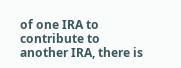of one IRA to contribute to another IRA, there is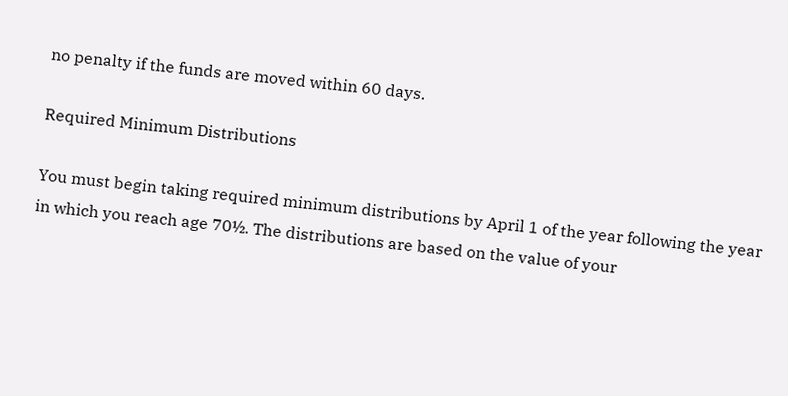no penalty if the funds are moved within 60 days.

Required Minimum Distributions

You must begin taking required minimum distributions by April 1 of the year following the year in which you reach age 70½. The distributions are based on the value of your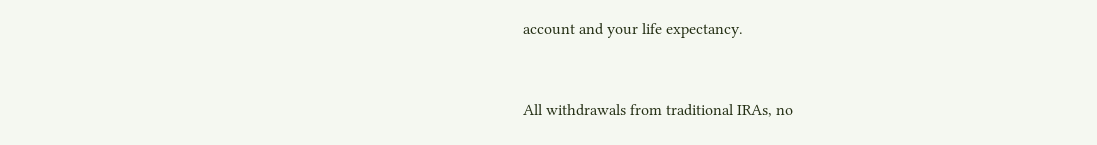account and your life expectancy.


All withdrawals from traditional IRAs, no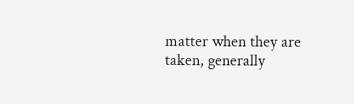matter when they are taken, generally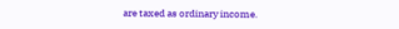are taxed as ordinary income.